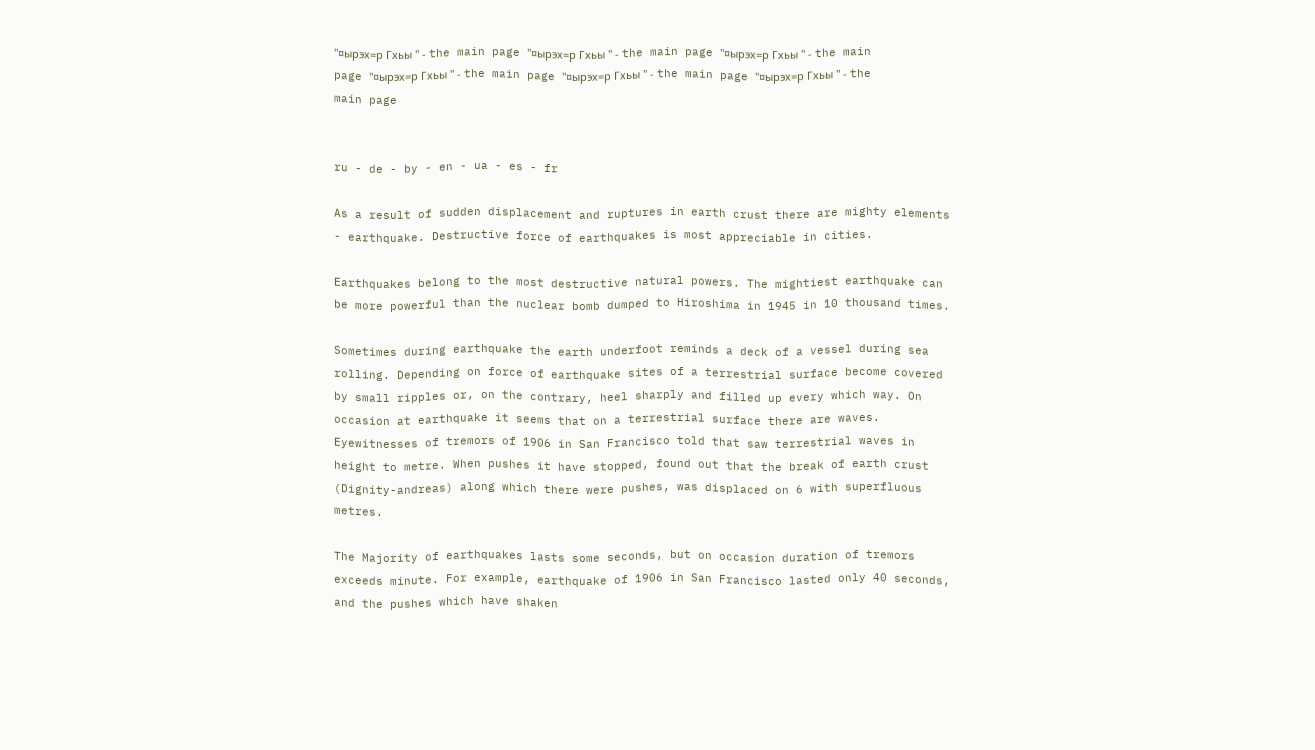"¤ырэх=р Гхьы " - the main page "¤ырэх=р Гхьы " - the main page "¤ырэх=р Гхьы " - the main page "¤ырэх=р Гхьы " - the main page "¤ырэх=р Гхьы " - the main page "¤ырэх=р Гхьы " - the main page


ru - de - by - en - ua - es - fr

As a result of sudden displacement and ruptures in earth crust there are mighty elements - earthquake. Destructive force of earthquakes is most appreciable in cities.

Earthquakes belong to the most destructive natural powers. The mightiest earthquake can be more powerful than the nuclear bomb dumped to Hiroshima in 1945 in 10 thousand times.

Sometimes during earthquake the earth underfoot reminds a deck of a vessel during sea rolling. Depending on force of earthquake sites of a terrestrial surface become covered by small ripples or, on the contrary, heel sharply and filled up every which way. On occasion at earthquake it seems that on a terrestrial surface there are waves. Eyewitnesses of tremors of 1906 in San Francisco told that saw terrestrial waves in height to metre. When pushes it have stopped, found out that the break of earth crust (Dignity-andreas) along which there were pushes, was displaced on 6 with superfluous metres.

The Majority of earthquakes lasts some seconds, but on occasion duration of tremors exceeds minute. For example, earthquake of 1906 in San Francisco lasted only 40 seconds, and the pushes which have shaken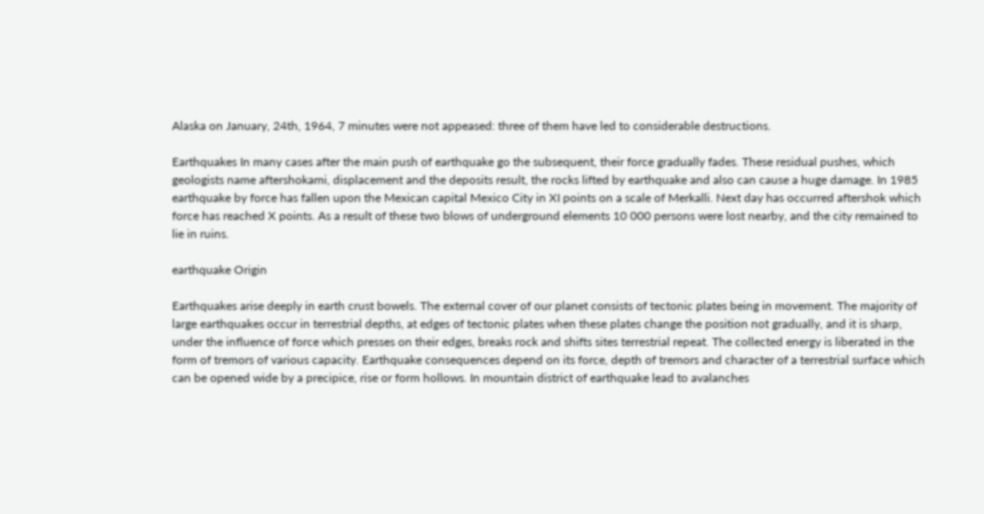Alaska on January, 24th, 1964, 7 minutes were not appeased: three of them have led to considerable destructions.

Earthquakes In many cases after the main push of earthquake go the subsequent, their force gradually fades. These residual pushes, which geologists name aftershokami, displacement and the deposits result, the rocks lifted by earthquake and also can cause a huge damage. In 1985 earthquake by force has fallen upon the Mexican capital Mexico City in XI points on a scale of Merkalli. Next day has occurred aftershok which force has reached X points. As a result of these two blows of underground elements 10 000 persons were lost nearby, and the city remained to lie in ruins.

earthquake Origin

Earthquakes arise deeply in earth crust bowels. The external cover of our planet consists of tectonic plates being in movement. The majority of large earthquakes occur in terrestrial depths, at edges of tectonic plates when these plates change the position not gradually, and it is sharp, under the influence of force which presses on their edges, breaks rock and shifts sites terrestrial repeat. The collected energy is liberated in the form of tremors of various capacity. Earthquake consequences depend on its force, depth of tremors and character of a terrestrial surface which can be opened wide by a precipice, rise or form hollows. In mountain district of earthquake lead to avalanches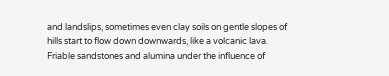and landslips, sometimes even clay soils on gentle slopes of hills start to flow down downwards, like a volcanic lava. Friable sandstones and alumina under the influence of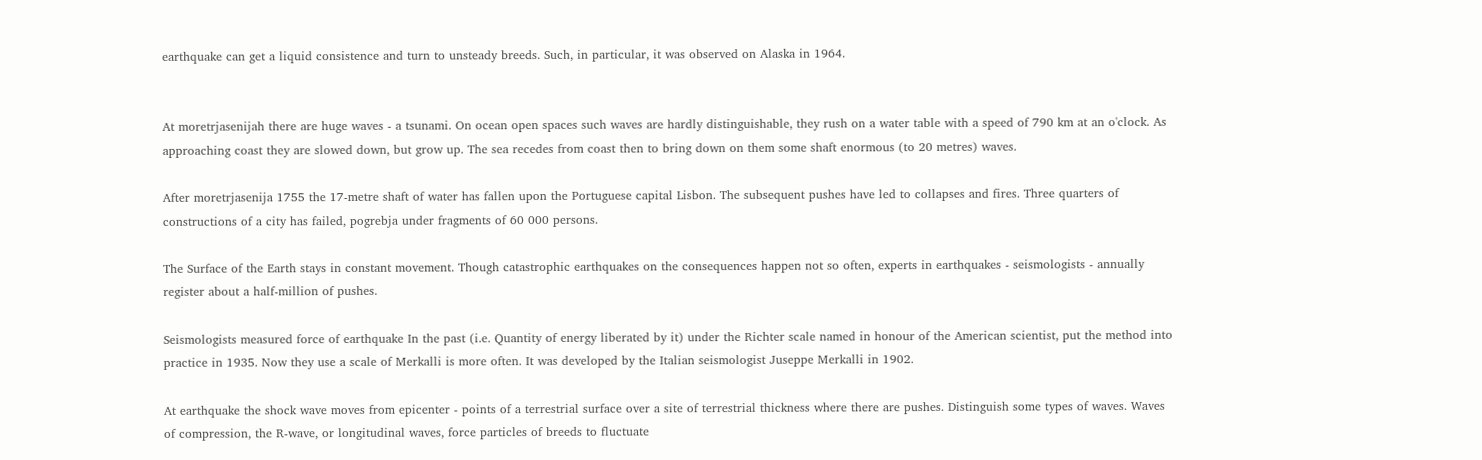earthquake can get a liquid consistence and turn to unsteady breeds. Such, in particular, it was observed on Alaska in 1964.


At moretrjasenijah there are huge waves - a tsunami. On ocean open spaces such waves are hardly distinguishable, they rush on a water table with a speed of 790 km at an o'clock. As approaching coast they are slowed down, but grow up. The sea recedes from coast then to bring down on them some shaft enormous (to 20 metres) waves.

After moretrjasenija 1755 the 17-metre shaft of water has fallen upon the Portuguese capital Lisbon. The subsequent pushes have led to collapses and fires. Three quarters of constructions of a city has failed, pogrebja under fragments of 60 000 persons.

The Surface of the Earth stays in constant movement. Though catastrophic earthquakes on the consequences happen not so often, experts in earthquakes - seismologists - annually register about a half-million of pushes.

Seismologists measured force of earthquake In the past (i.e. Quantity of energy liberated by it) under the Richter scale named in honour of the American scientist, put the method into practice in 1935. Now they use a scale of Merkalli is more often. It was developed by the Italian seismologist Juseppe Merkalli in 1902.

At earthquake the shock wave moves from epicenter - points of a terrestrial surface over a site of terrestrial thickness where there are pushes. Distinguish some types of waves. Waves of compression, the R-wave, or longitudinal waves, force particles of breeds to fluctuate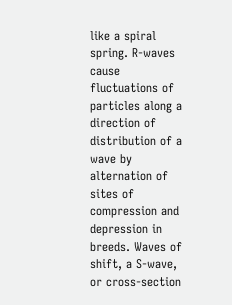like a spiral spring. R-waves cause fluctuations of particles along a direction of distribution of a wave by alternation of sites of compression and depression in breeds. Waves of shift, a S-wave, or cross-section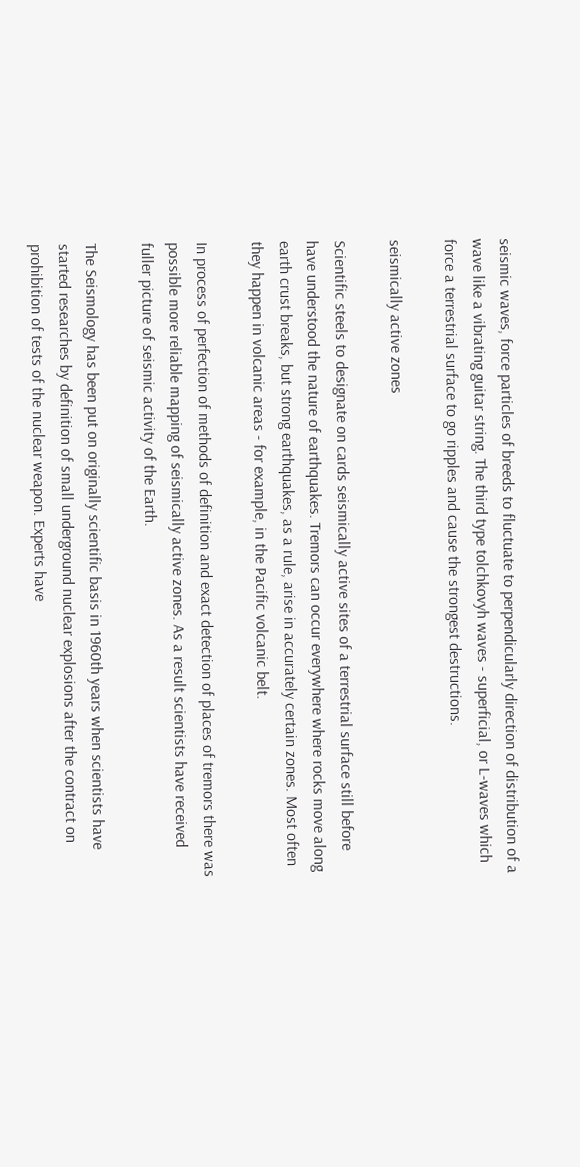seismic waves, force particles of breeds to fluctuate to perpendicularly direction of distribution of a wave like a vibrating guitar string. The third type tolchkovyh waves - superficial, or L-waves which force a terrestrial surface to go ripples and cause the strongest destructions.

seismically active zones

Scientific steels to designate on cards seismically active sites of a terrestrial surface still before have understood the nature of earthquakes. Tremors can occur everywhere where rocks move along earth crust breaks, but strong earthquakes, as a rule, arise in accurately certain zones. Most often they happen in volcanic areas - for example, in the Pacific volcanic belt.

In process of perfection of methods of definition and exact detection of places of tremors there was possible more reliable mapping of seismically active zones. As a result scientists have received fuller picture of seismic activity of the Earth.

The Seismology has been put on originally scientific basis in 1960th years when scientists have started researches by definition of small underground nuclear explosions after the contract on prohibition of tests of the nuclear weapon. Experts have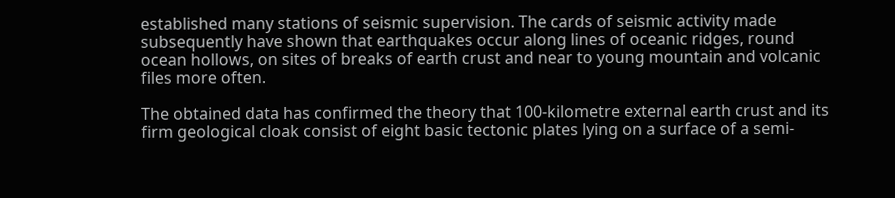established many stations of seismic supervision. The cards of seismic activity made subsequently have shown that earthquakes occur along lines of oceanic ridges, round ocean hollows, on sites of breaks of earth crust and near to young mountain and volcanic files more often.

The obtained data has confirmed the theory that 100-kilometre external earth crust and its firm geological cloak consist of eight basic tectonic plates lying on a surface of a semi-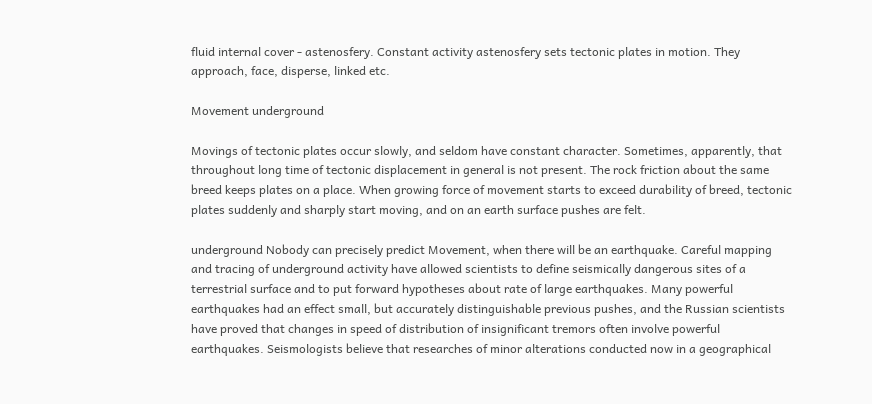fluid internal cover - astenosfery. Constant activity astenosfery sets tectonic plates in motion. They approach, face, disperse, linked etc.

Movement underground

Movings of tectonic plates occur slowly, and seldom have constant character. Sometimes, apparently, that throughout long time of tectonic displacement in general is not present. The rock friction about the same breed keeps plates on a place. When growing force of movement starts to exceed durability of breed, tectonic plates suddenly and sharply start moving, and on an earth surface pushes are felt.

underground Nobody can precisely predict Movement, when there will be an earthquake. Careful mapping and tracing of underground activity have allowed scientists to define seismically dangerous sites of a terrestrial surface and to put forward hypotheses about rate of large earthquakes. Many powerful earthquakes had an effect small, but accurately distinguishable previous pushes, and the Russian scientists have proved that changes in speed of distribution of insignificant tremors often involve powerful earthquakes. Seismologists believe that researches of minor alterations conducted now in a geographical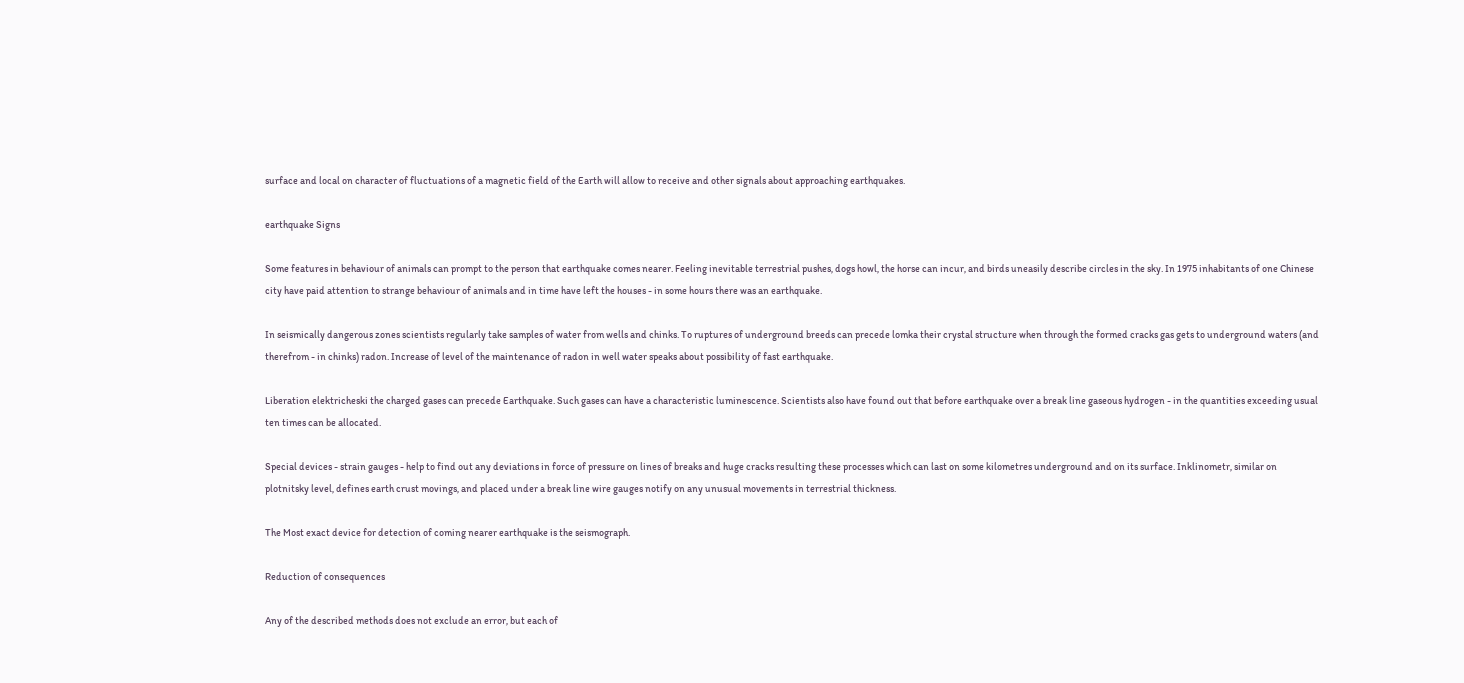surface and local on character of fluctuations of a magnetic field of the Earth will allow to receive and other signals about approaching earthquakes.

earthquake Signs

Some features in behaviour of animals can prompt to the person that earthquake comes nearer. Feeling inevitable terrestrial pushes, dogs howl, the horse can incur, and birds uneasily describe circles in the sky. In 1975 inhabitants of one Chinese city have paid attention to strange behaviour of animals and in time have left the houses - in some hours there was an earthquake.

In seismically dangerous zones scientists regularly take samples of water from wells and chinks. To ruptures of underground breeds can precede lomka their crystal structure when through the formed cracks gas gets to underground waters (and therefrom - in chinks) radon. Increase of level of the maintenance of radon in well water speaks about possibility of fast earthquake.

Liberation elektricheski the charged gases can precede Earthquake. Such gases can have a characteristic luminescence. Scientists also have found out that before earthquake over a break line gaseous hydrogen - in the quantities exceeding usual ten times can be allocated.

Special devices - strain gauges - help to find out any deviations in force of pressure on lines of breaks and huge cracks resulting these processes which can last on some kilometres underground and on its surface. Inklinometr, similar on plotnitsky level, defines earth crust movings, and placed under a break line wire gauges notify on any unusual movements in terrestrial thickness.

The Most exact device for detection of coming nearer earthquake is the seismograph.

Reduction of consequences

Any of the described methods does not exclude an error, but each of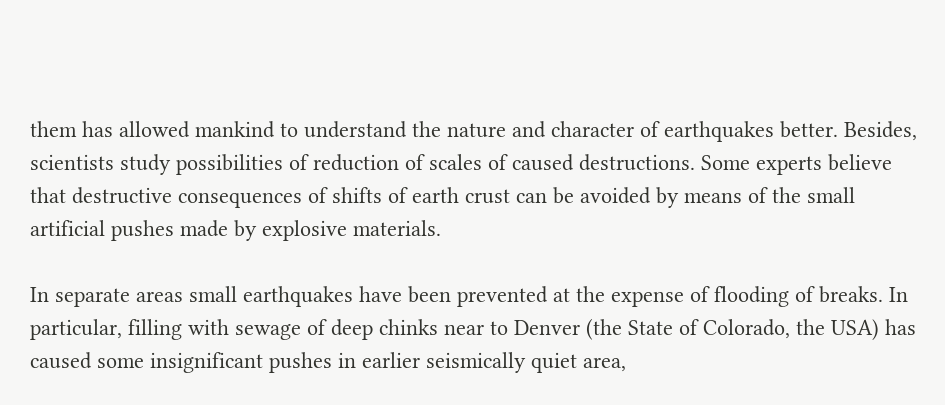them has allowed mankind to understand the nature and character of earthquakes better. Besides, scientists study possibilities of reduction of scales of caused destructions. Some experts believe that destructive consequences of shifts of earth crust can be avoided by means of the small artificial pushes made by explosive materials.

In separate areas small earthquakes have been prevented at the expense of flooding of breaks. In particular, filling with sewage of deep chinks near to Denver (the State of Colorado, the USA) has caused some insignificant pushes in earlier seismically quiet area,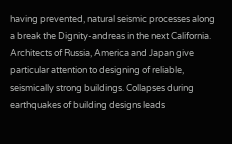having prevented, natural seismic processes along a break the Dignity-andreas in the next California. Architects of Russia, America and Japan give particular attention to designing of reliable, seismically strong buildings. Collapses during earthquakes of building designs leads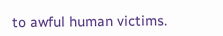to awful human victims.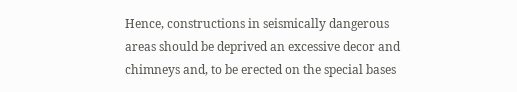Hence, constructions in seismically dangerous areas should be deprived an excessive decor and chimneys and, to be erected on the special bases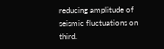reducing amplitude of seismic fluctuations on third.